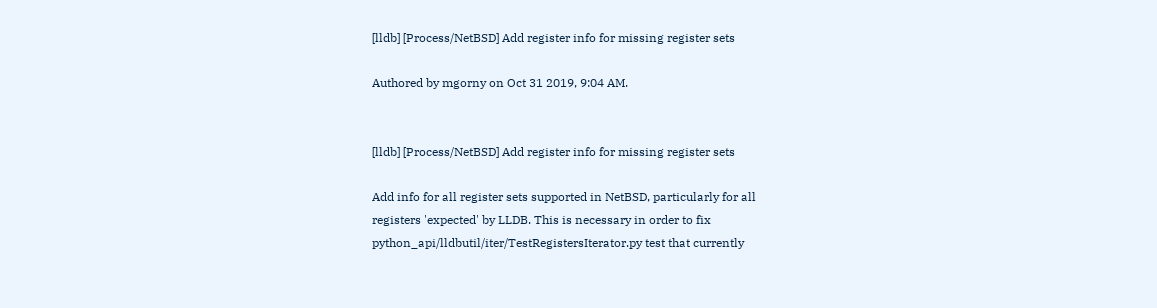[lldb] [Process/NetBSD] Add register info for missing register sets

Authored by mgorny on Oct 31 2019, 9:04 AM.


[lldb] [Process/NetBSD] Add register info for missing register sets

Add info for all register sets supported in NetBSD, particularly for all
registers 'expected' by LLDB. This is necessary in order to fix
python_api/lldbutil/iter/TestRegistersIterator.py test that currently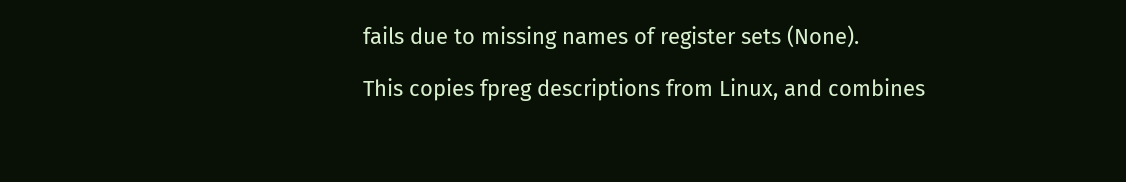fails due to missing names of register sets (None).

This copies fpreg descriptions from Linux, and combines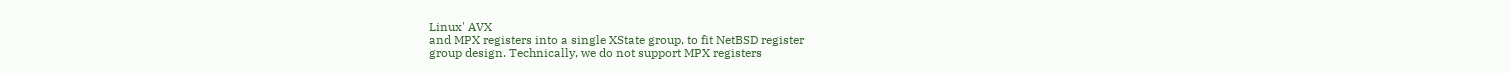Linux' AVX
and MPX registers into a single XState group, to fit NetBSD register
group design. Technically, we do not support MPX registers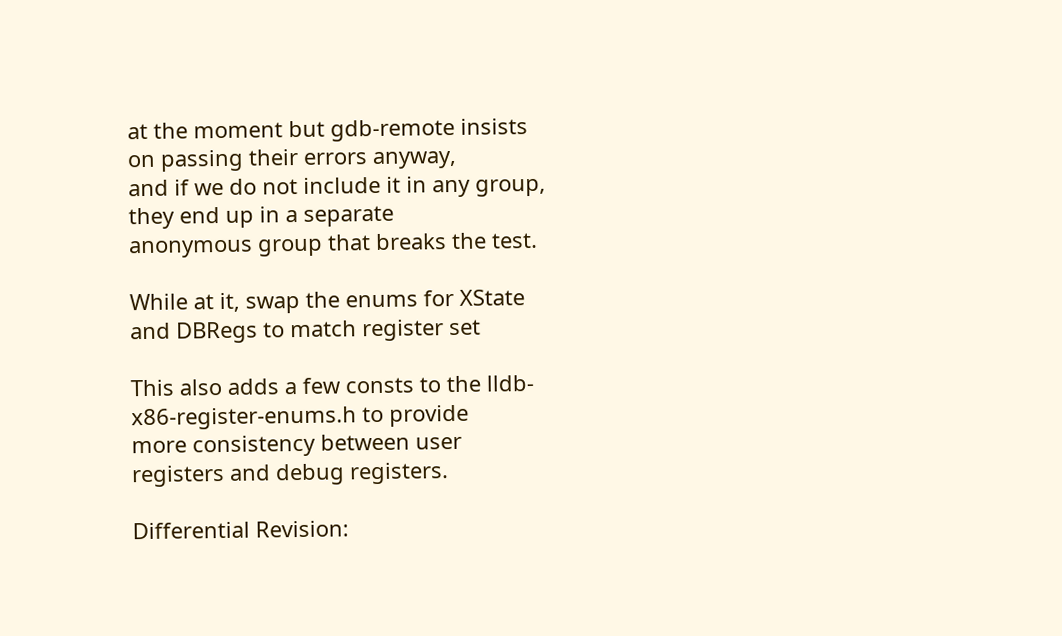at the moment but gdb-remote insists on passing their errors anyway,
and if we do not include it in any group, they end up in a separate
anonymous group that breaks the test.

While at it, swap the enums for XState and DBRegs to match register set

This also adds a few consts to the lldb-x86-register-enums.h to provide
more consistency between user registers and debug registers.

Differential Revision: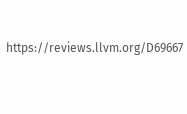https://reviews.llvm.org/D69667